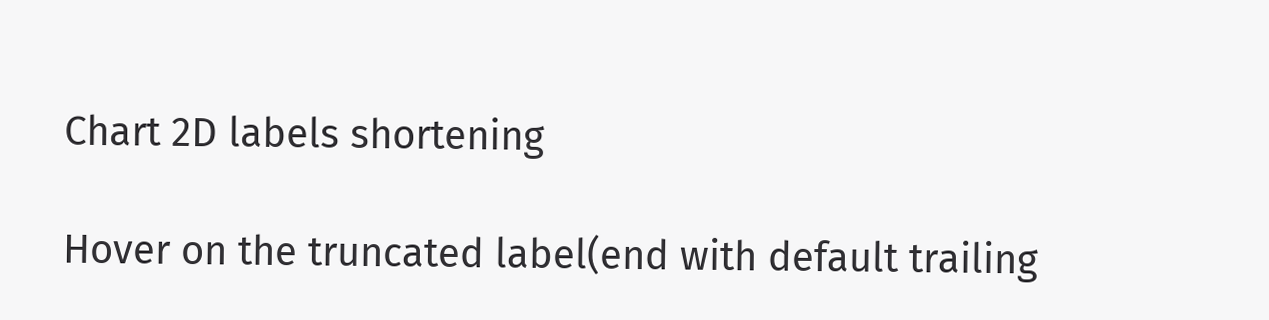Chart 2D labels shortening

Hover on the truncated label(end with default trailing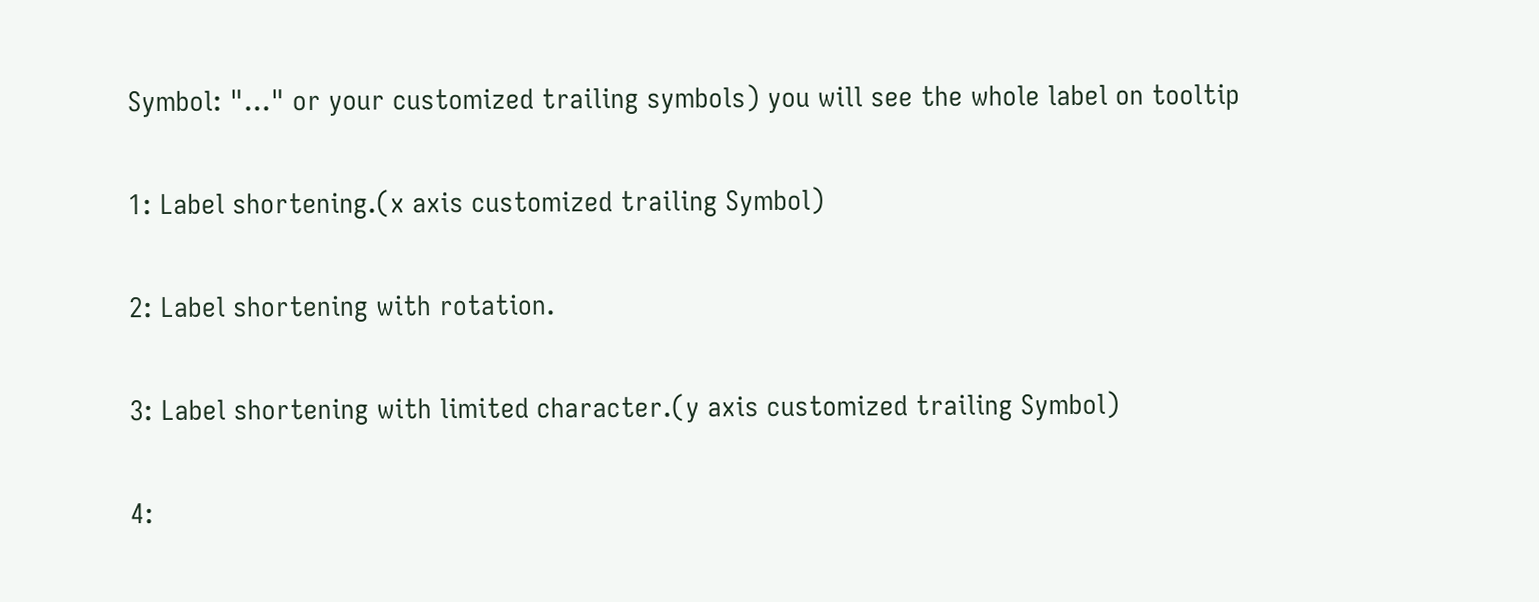Symbol: "..." or your customized trailing symbols) you will see the whole label on tooltip

1: Label shortening.(x axis customized trailing Symbol)

2: Label shortening with rotation.

3: Label shortening with limited character.(y axis customized trailing Symbol)

4: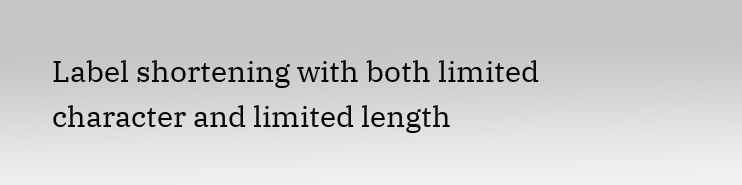Label shortening with both limited character and limited length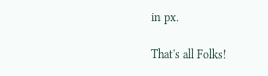in px.

That's all Folks!